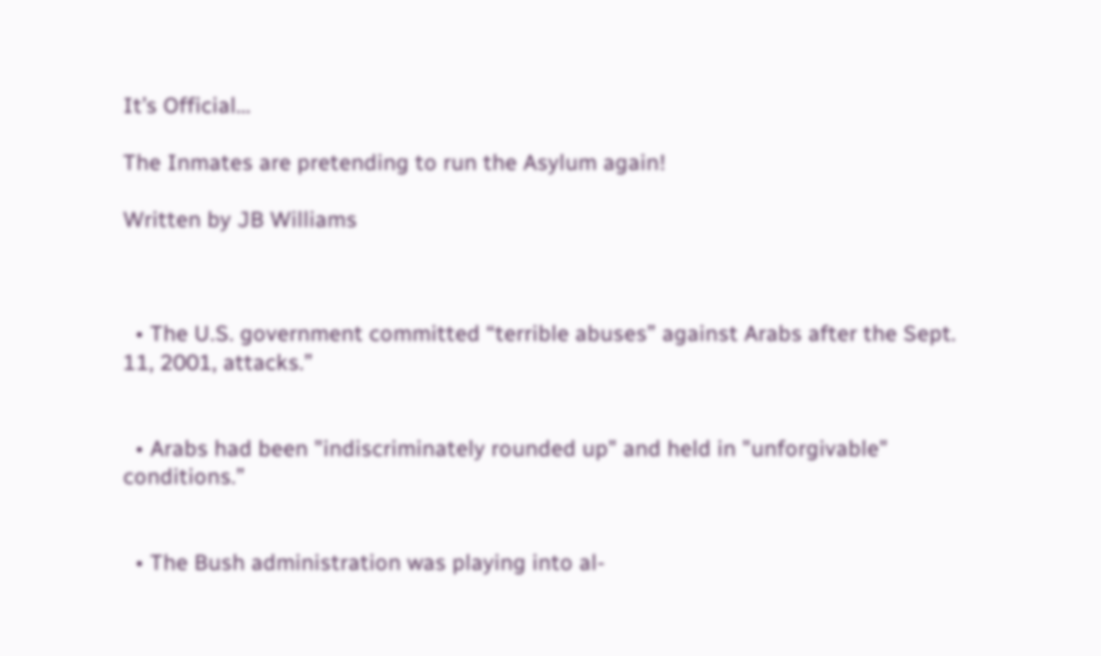It’s Official…

The Inmates are pretending to run the Asylum again!

Written by JB Williams



  • The U.S. government committed “terrible abuses” against Arabs after the Sept. 11, 2001, attacks.”


  • Arabs had been "indiscriminately rounded up" and held in "unforgivable" conditions.”


  • The Bush administration was playing into al-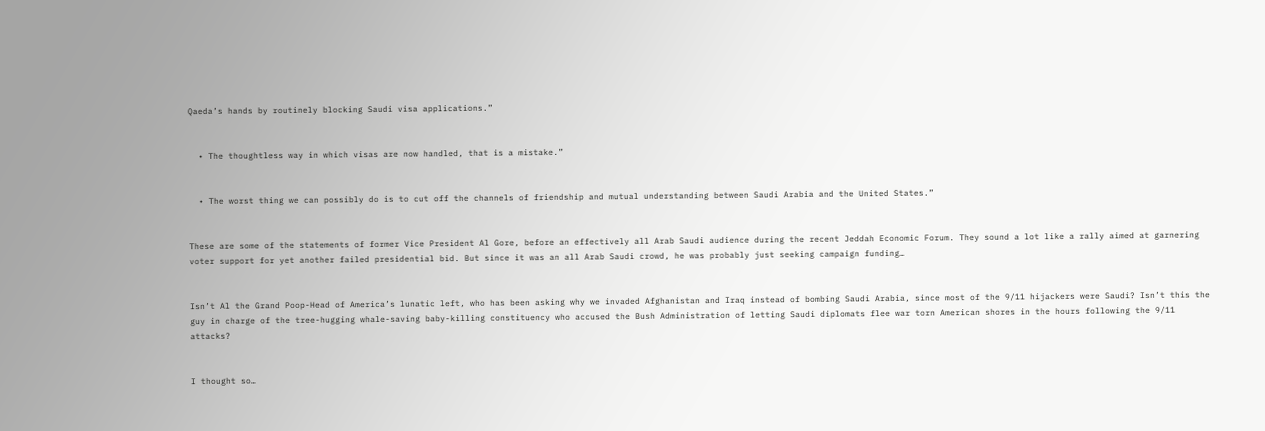Qaeda’s hands by routinely blocking Saudi visa applications.”


  • The thoughtless way in which visas are now handled, that is a mistake.”


  • The worst thing we can possibly do is to cut off the channels of friendship and mutual understanding between Saudi Arabia and the United States.”


These are some of the statements of former Vice President Al Gore, before an effectively all Arab Saudi audience during the recent Jeddah Economic Forum. They sound a lot like a rally aimed at garnering voter support for yet another failed presidential bid. But since it was an all Arab Saudi crowd, he was probably just seeking campaign funding…


Isn’t Al the Grand Poop-Head of America’s lunatic left, who has been asking why we invaded Afghanistan and Iraq instead of bombing Saudi Arabia, since most of the 9/11 hijackers were Saudi? Isn’t this the guy in charge of the tree-hugging whale-saving baby-killing constituency who accused the Bush Administration of letting Saudi diplomats flee war torn American shores in the hours following the 9/11 attacks?


I thought so…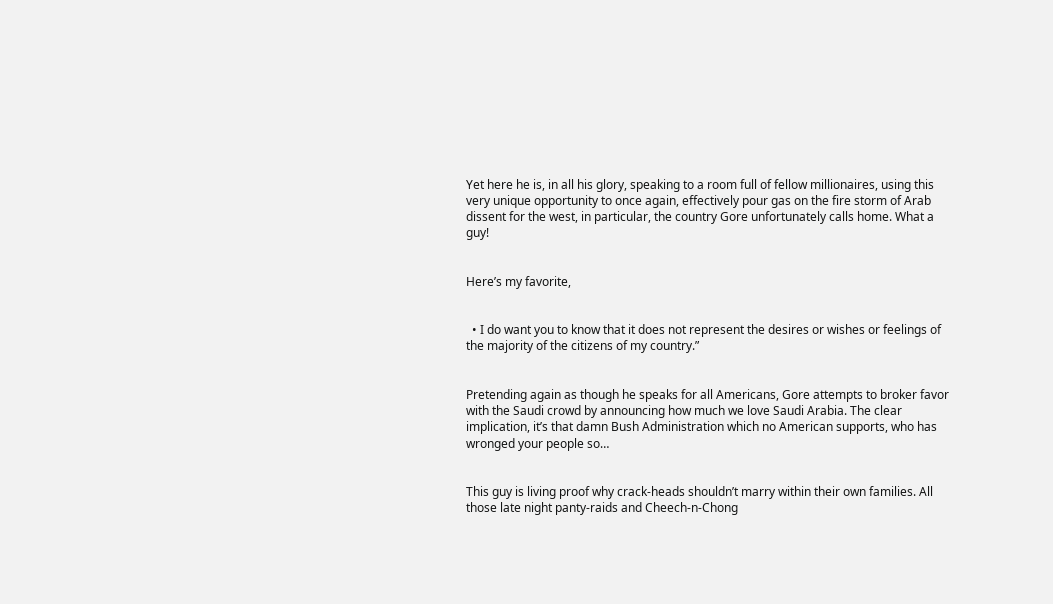Yet here he is, in all his glory, speaking to a room full of fellow millionaires, using this very unique opportunity to once again, effectively pour gas on the fire storm of Arab dissent for the west, in particular, the country Gore unfortunately calls home. What a guy!


Here’s my favorite,


  • I do want you to know that it does not represent the desires or wishes or feelings of the majority of the citizens of my country.”


Pretending again as though he speaks for all Americans, Gore attempts to broker favor with the Saudi crowd by announcing how much we love Saudi Arabia. The clear implication, it’s that damn Bush Administration which no American supports, who has wronged your people so…


This guy is living proof why crack-heads shouldn’t marry within their own families. All those late night panty-raids and Cheech-n-Chong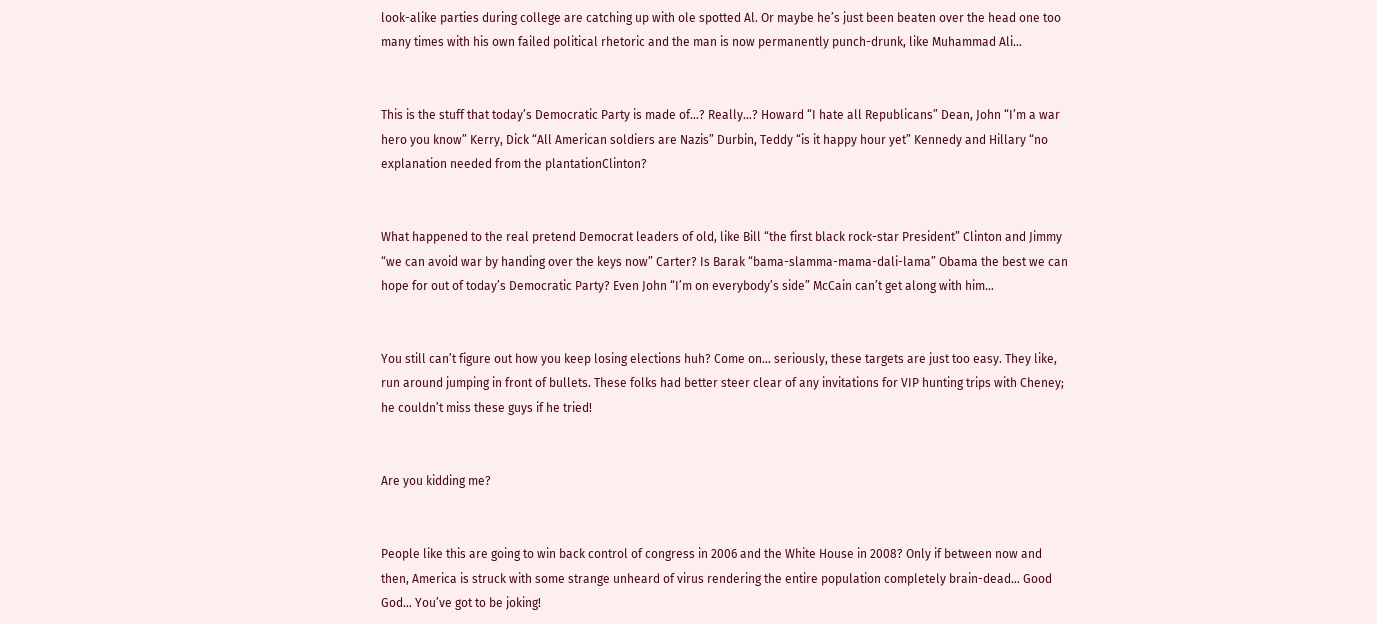look-alike parties during college are catching up with ole spotted Al. Or maybe he’s just been beaten over the head one too many times with his own failed political rhetoric and the man is now permanently punch-drunk, like Muhammad Ali…


This is the stuff that today’s Democratic Party is made of…? Really…? Howard “I hate all Republicans” Dean, John “I’m a war hero you know” Kerry, Dick “All American soldiers are Nazis” Durbin, Teddy “is it happy hour yet” Kennedy and Hillary “no explanation needed from the plantationClinton?


What happened to the real pretend Democrat leaders of old, like Bill “the first black rock-star President” Clinton and Jimmy “we can avoid war by handing over the keys now” Carter? Is Barak “bama-slamma-mama-dali-lama” Obama the best we can hope for out of today’s Democratic Party? Even John “I’m on everybody’s side” McCain can’t get along with him…


You still can’t figure out how you keep losing elections huh? Come on… seriously, these targets are just too easy. They like, run around jumping in front of bullets. These folks had better steer clear of any invitations for VIP hunting trips with Cheney; he couldn’t miss these guys if he tried!


Are you kidding me?


People like this are going to win back control of congress in 2006 and the White House in 2008? Only if between now and then, America is struck with some strange unheard of virus rendering the entire population completely brain-dead… Good God… You’ve got to be joking!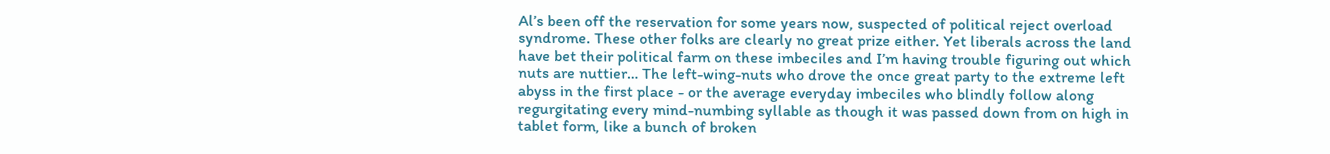Al’s been off the reservation for some years now, suspected of political reject overload syndrome. These other folks are clearly no great prize either. Yet liberals across the land have bet their political farm on these imbeciles and I’m having trouble figuring out which nuts are nuttier… The left-wing-nuts who drove the once great party to the extreme left abyss in the first place - or the average everyday imbeciles who blindly follow along regurgitating every mind-numbing syllable as though it was passed down from on high in tablet form, like a bunch of broken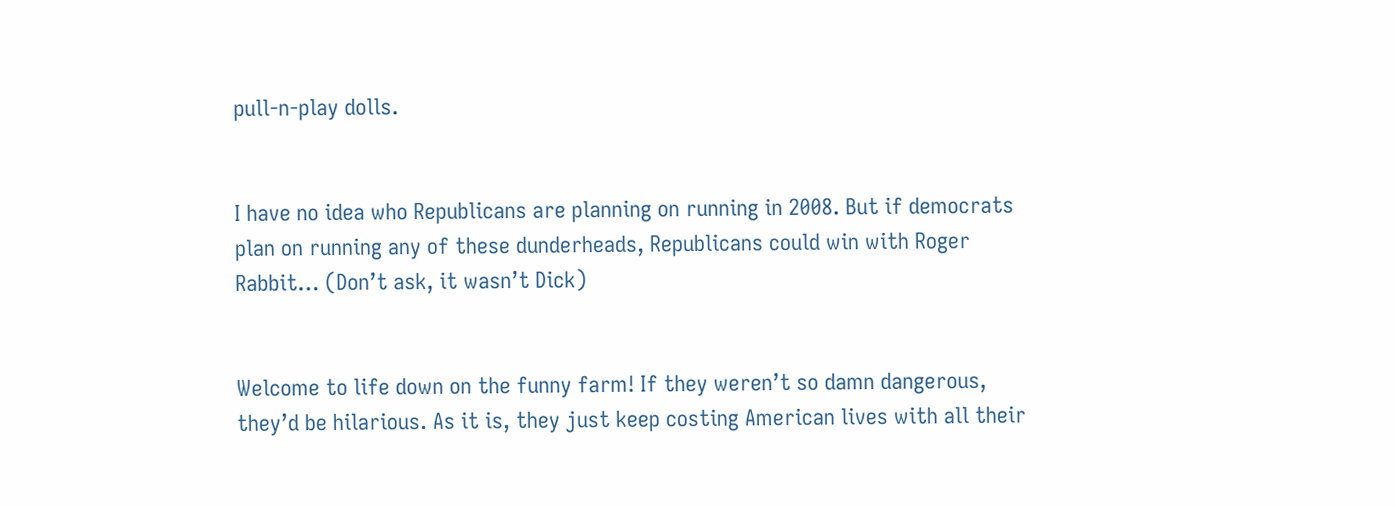pull-n-play dolls.


I have no idea who Republicans are planning on running in 2008. But if democrats plan on running any of these dunderheads, Republicans could win with Roger Rabbit… (Don’t ask, it wasn’t Dick)


Welcome to life down on the funny farm! If they weren’t so damn dangerous, they’d be hilarious. As it is, they just keep costing American lives with all their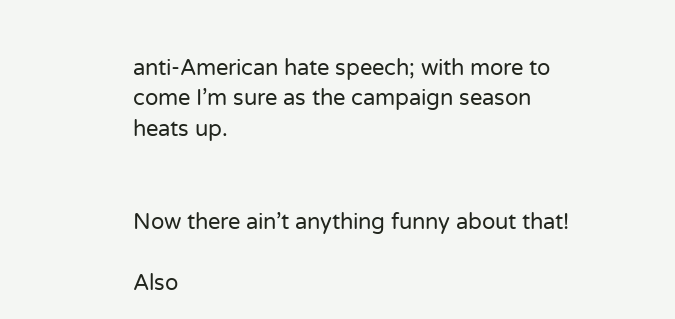anti-American hate speech; with more to come I’m sure as the campaign season heats up.


Now there ain’t anything funny about that!

Also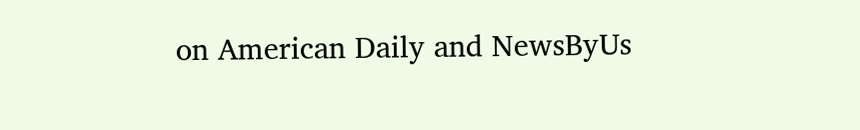on American Daily and NewsByUs